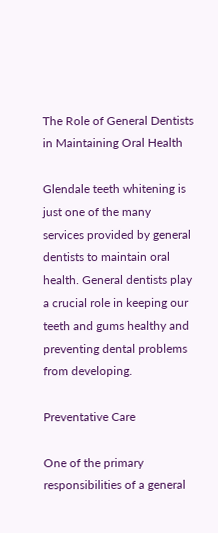The Role of General Dentists in Maintaining Oral Health

Glendale teeth whitening is just one of the many services provided by general dentists to maintain oral health. General dentists play a crucial role in keeping our teeth and gums healthy and preventing dental problems from developing.

Preventative Care

One of the primary responsibilities of a general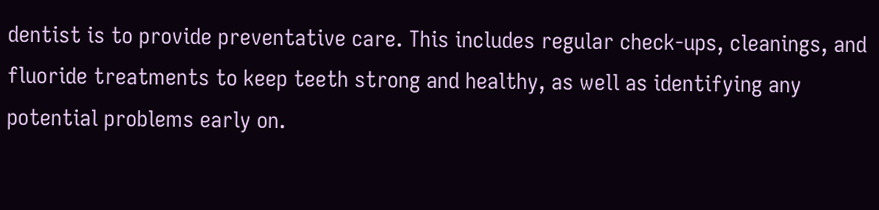dentist is to provide preventative care. This includes regular check-ups, cleanings, and fluoride treatments to keep teeth strong and healthy, as well as identifying any potential problems early on.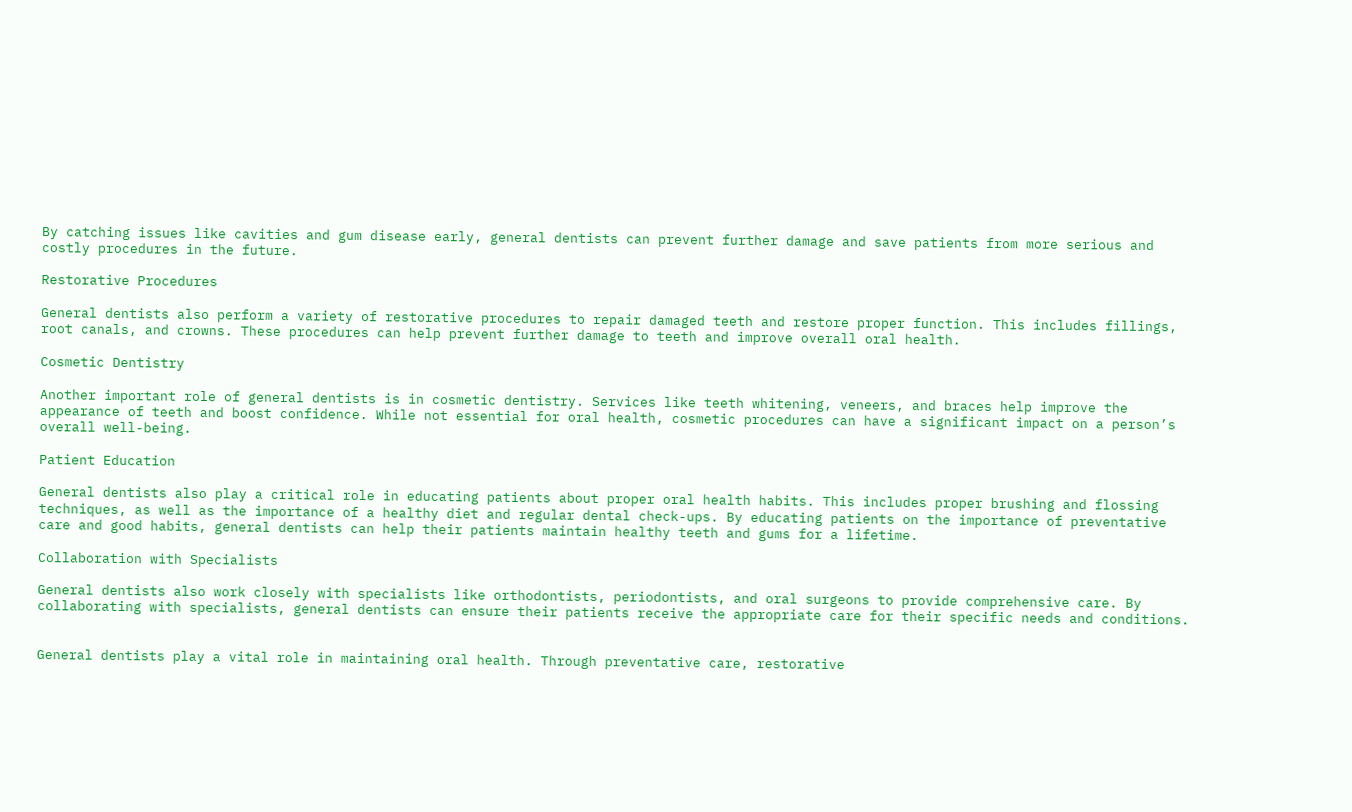By catching issues like cavities and gum disease early, general dentists can prevent further damage and save patients from more serious and costly procedures in the future.

Restorative Procedures

General dentists also perform a variety of restorative procedures to repair damaged teeth and restore proper function. This includes fillings, root canals, and crowns. These procedures can help prevent further damage to teeth and improve overall oral health.

Cosmetic Dentistry

Another important role of general dentists is in cosmetic dentistry. Services like teeth whitening, veneers, and braces help improve the appearance of teeth and boost confidence. While not essential for oral health, cosmetic procedures can have a significant impact on a person’s overall well-being.

Patient Education

General dentists also play a critical role in educating patients about proper oral health habits. This includes proper brushing and flossing techniques, as well as the importance of a healthy diet and regular dental check-ups. By educating patients on the importance of preventative care and good habits, general dentists can help their patients maintain healthy teeth and gums for a lifetime.

Collaboration with Specialists

General dentists also work closely with specialists like orthodontists, periodontists, and oral surgeons to provide comprehensive care. By collaborating with specialists, general dentists can ensure their patients receive the appropriate care for their specific needs and conditions.


General dentists play a vital role in maintaining oral health. Through preventative care, restorative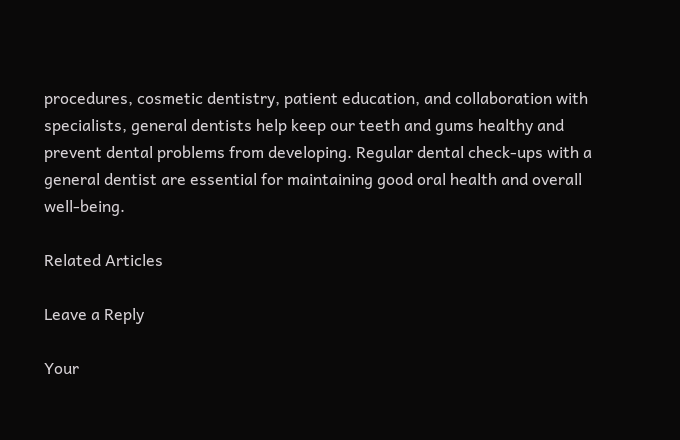procedures, cosmetic dentistry, patient education, and collaboration with specialists, general dentists help keep our teeth and gums healthy and prevent dental problems from developing. Regular dental check-ups with a general dentist are essential for maintaining good oral health and overall well-being.

Related Articles

Leave a Reply

Your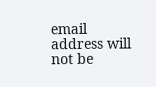email address will not be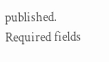published. Required fields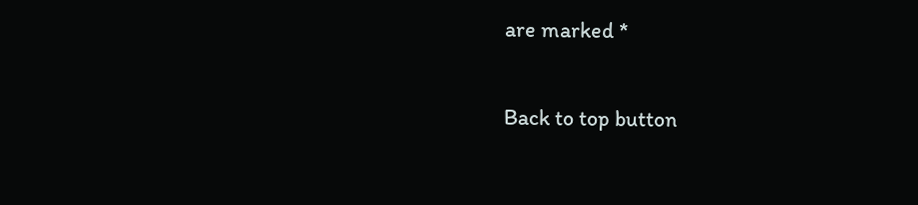are marked *

Back to top button